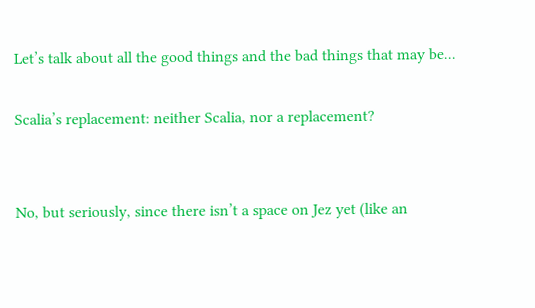Let’s talk about all the good things and the bad things that may be...

Scalia’s replacement: neither Scalia, nor a replacement?


No, but seriously, since there isn’t a space on Jez yet (like an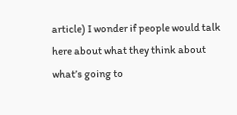article) I wonder if people would talk here about what they think about what’s going to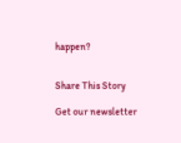happen?


Share This Story

Get our newsletter